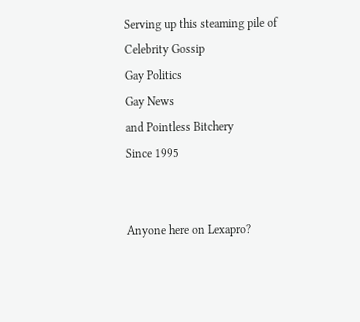Serving up this steaming pile of
Celebrity Gossip
Gay Politics
Gay News
and Pointless Bitchery
Since 1995


Anyone here on Lexapro?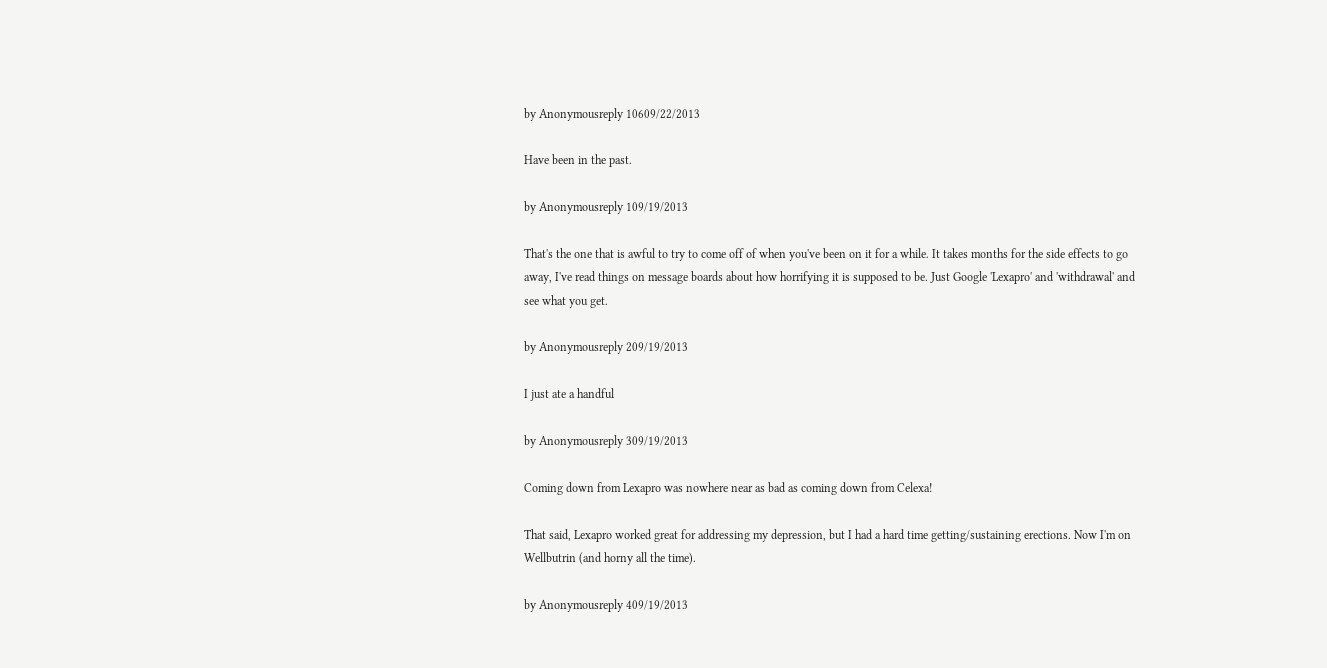by Anonymousreply 10609/22/2013

Have been in the past.

by Anonymousreply 109/19/2013

That's the one that is awful to try to come off of when you've been on it for a while. It takes months for the side effects to go away, I've read things on message boards about how horrifying it is supposed to be. Just Google 'Lexapro' and 'withdrawal' and see what you get.

by Anonymousreply 209/19/2013

I just ate a handful

by Anonymousreply 309/19/2013

Coming down from Lexapro was nowhere near as bad as coming down from Celexa!

That said, Lexapro worked great for addressing my depression, but I had a hard time getting/sustaining erections. Now I'm on Wellbutrin (and horny all the time).

by Anonymousreply 409/19/2013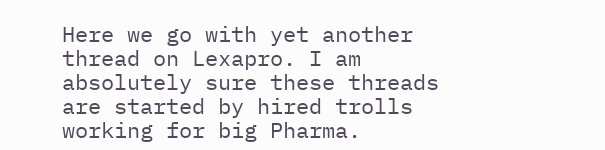Here we go with yet another thread on Lexapro. I am absolutely sure these threads are started by hired trolls working for big Pharma.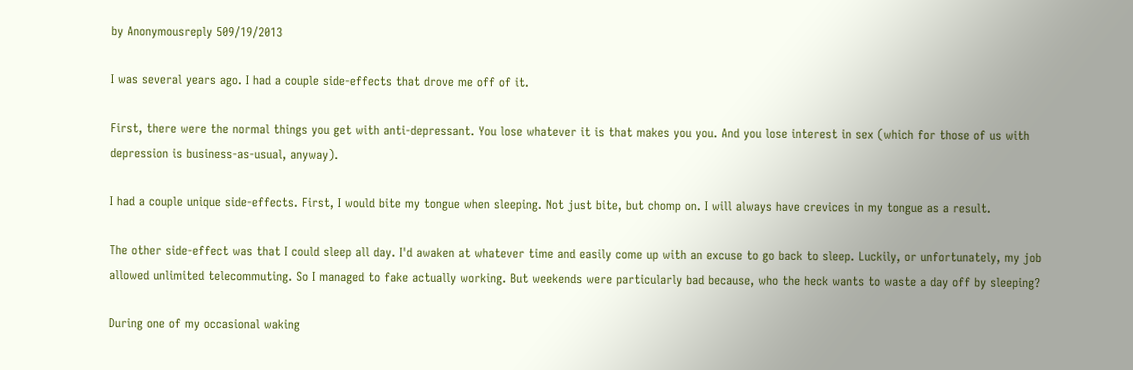by Anonymousreply 509/19/2013

I was several years ago. I had a couple side-effects that drove me off of it.

First, there were the normal things you get with anti-depressant. You lose whatever it is that makes you you. And you lose interest in sex (which for those of us with depression is business-as-usual, anyway).

I had a couple unique side-effects. First, I would bite my tongue when sleeping. Not just bite, but chomp on. I will always have crevices in my tongue as a result.

The other side-effect was that I could sleep all day. I'd awaken at whatever time and easily come up with an excuse to go back to sleep. Luckily, or unfortunately, my job allowed unlimited telecommuting. So I managed to fake actually working. But weekends were particularly bad because, who the heck wants to waste a day off by sleeping?

During one of my occasional waking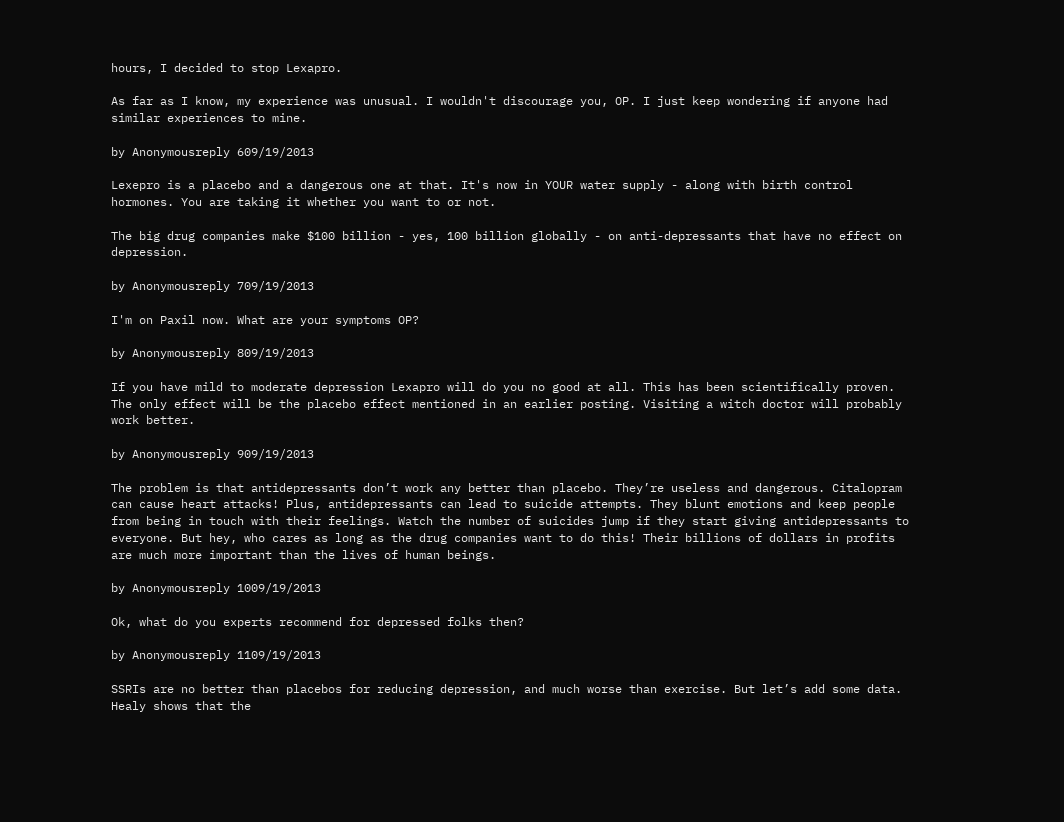hours, I decided to stop Lexapro.

As far as I know, my experience was unusual. I wouldn't discourage you, OP. I just keep wondering if anyone had similar experiences to mine.

by Anonymousreply 609/19/2013

Lexepro is a placebo and a dangerous one at that. It's now in YOUR water supply - along with birth control hormones. You are taking it whether you want to or not.

The big drug companies make $100 billion - yes, 100 billion globally - on anti-depressants that have no effect on depression.

by Anonymousreply 709/19/2013

I'm on Paxil now. What are your symptoms OP?

by Anonymousreply 809/19/2013

If you have mild to moderate depression Lexapro will do you no good at all. This has been scientifically proven. The only effect will be the placebo effect mentioned in an earlier posting. Visiting a witch doctor will probably work better.

by Anonymousreply 909/19/2013

The problem is that antidepressants don’t work any better than placebo. They’re useless and dangerous. Citalopram can cause heart attacks! Plus, antidepressants can lead to suicide attempts. They blunt emotions and keep people from being in touch with their feelings. Watch the number of suicides jump if they start giving antidepressants to everyone. But hey, who cares as long as the drug companies want to do this! Their billions of dollars in profits are much more important than the lives of human beings.

by Anonymousreply 1009/19/2013

Ok, what do you experts recommend for depressed folks then?

by Anonymousreply 1109/19/2013

SSRIs are no better than placebos for reducing depression, and much worse than exercise. But let’s add some data. Healy shows that the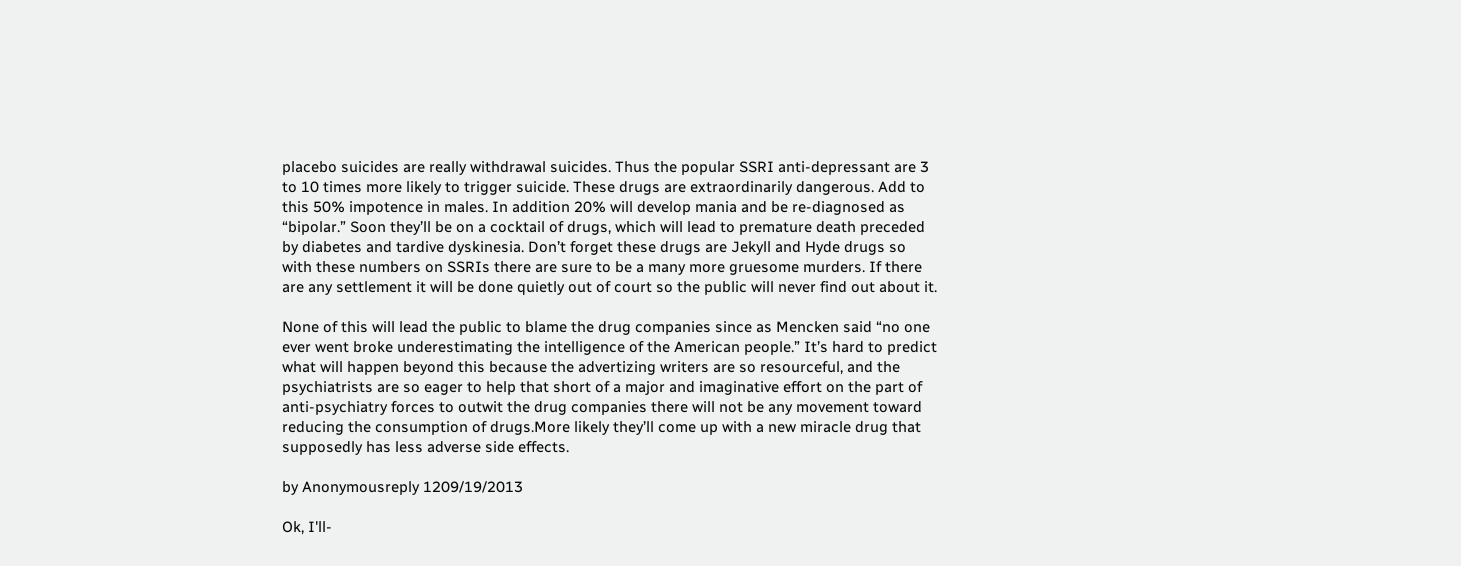placebo suicides are really withdrawal suicides. Thus the popular SSRI anti-depressant are 3 to 10 times more likely to trigger suicide. These drugs are extraordinarily dangerous. Add to this 50% impotence in males. In addition 20% will develop mania and be re-diagnosed as “bipolar.” Soon they’ll be on a cocktail of drugs, which will lead to premature death preceded by diabetes and tardive dyskinesia. Don’t forget these drugs are Jekyll and Hyde drugs so with these numbers on SSRIs there are sure to be a many more gruesome murders. If there are any settlement it will be done quietly out of court so the public will never find out about it.

None of this will lead the public to blame the drug companies since as Mencken said “no one ever went broke underestimating the intelligence of the American people.” It’s hard to predict what will happen beyond this because the advertizing writers are so resourceful, and the psychiatrists are so eager to help that short of a major and imaginative effort on the part of anti-psychiatry forces to outwit the drug companies there will not be any movement toward reducing the consumption of drugs.More likely they’ll come up with a new miracle drug that supposedly has less adverse side effects.

by Anonymousreply 1209/19/2013

Ok, I'll-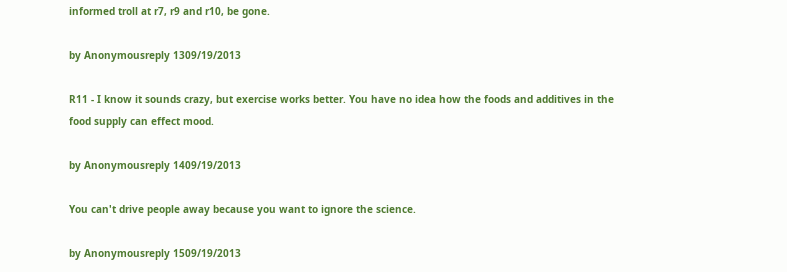informed troll at r7, r9 and r10, be gone.

by Anonymousreply 1309/19/2013

R11 - I know it sounds crazy, but exercise works better. You have no idea how the foods and additives in the food supply can effect mood.

by Anonymousreply 1409/19/2013

You can't drive people away because you want to ignore the science.

by Anonymousreply 1509/19/2013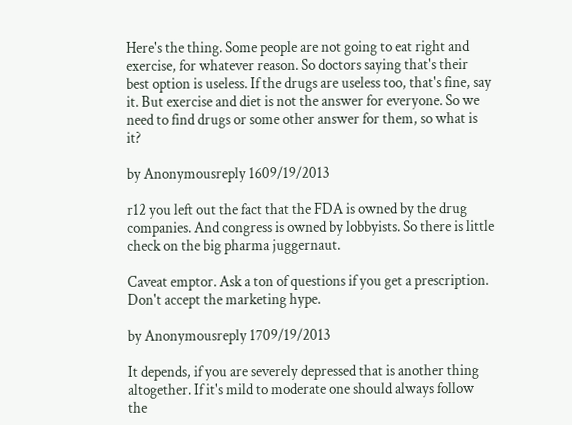Here's the thing. Some people are not going to eat right and exercise, for whatever reason. So doctors saying that's their best option is useless. If the drugs are useless too, that's fine, say it. But exercise and diet is not the answer for everyone. So we need to find drugs or some other answer for them, so what is it?

by Anonymousreply 1609/19/2013

r12 you left out the fact that the FDA is owned by the drug companies. And congress is owned by lobbyists. So there is little check on the big pharma juggernaut.

Caveat emptor. Ask a ton of questions if you get a prescription. Don't accept the marketing hype.

by Anonymousreply 1709/19/2013

It depends, if you are severely depressed that is another thing altogether. If it's mild to moderate one should always follow the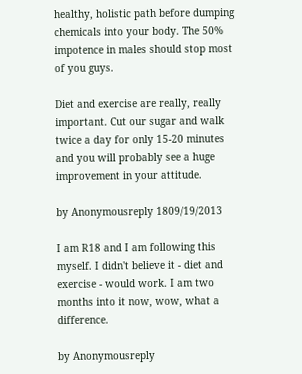healthy, holistic path before dumping chemicals into your body. The 50% impotence in males should stop most of you guys.

Diet and exercise are really, really important. Cut our sugar and walk twice a day for only 15-20 minutes and you will probably see a huge improvement in your attitude.

by Anonymousreply 1809/19/2013

I am R18 and I am following this myself. I didn't believe it - diet and exercise - would work. I am two months into it now, wow, what a difference.

by Anonymousreply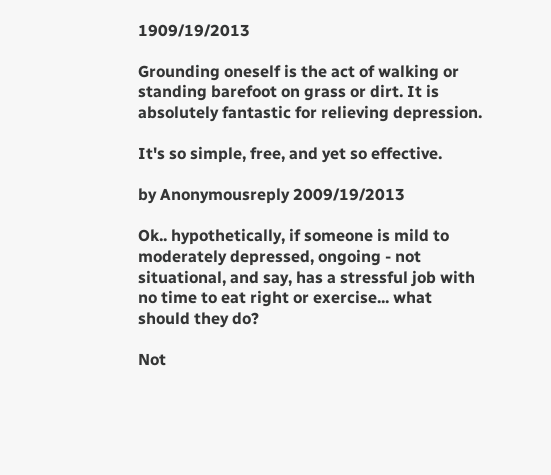1909/19/2013

Grounding oneself is the act of walking or standing barefoot on grass or dirt. It is absolutely fantastic for relieving depression.

It's so simple, free, and yet so effective.

by Anonymousreply 2009/19/2013

Ok.. hypothetically, if someone is mild to moderately depressed, ongoing - not situational, and say, has a stressful job with no time to eat right or exercise... what should they do?

Not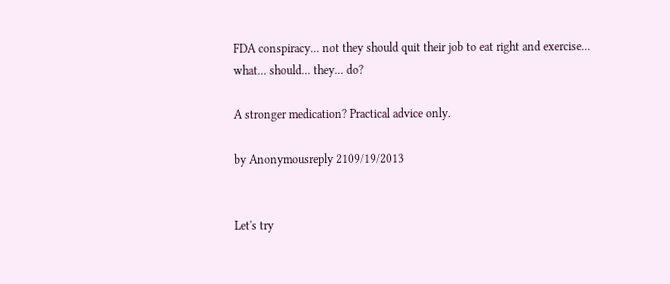FDA conspiracy... not they should quit their job to eat right and exercise... what... should... they... do?

A stronger medication? Practical advice only.

by Anonymousreply 2109/19/2013


Let's try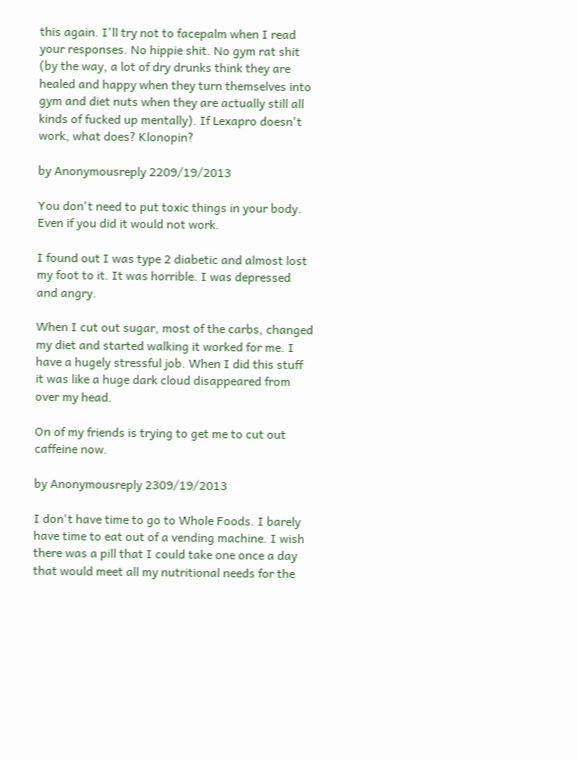this again. I'll try not to facepalm when I read your responses. No hippie shit. No gym rat shit (by the way, a lot of dry drunks think they are healed and happy when they turn themselves into gym and diet nuts when they are actually still all kinds of fucked up mentally). If Lexapro doesn't work, what does? Klonopin?

by Anonymousreply 2209/19/2013

You don't need to put toxic things in your body. Even if you did it would not work.

I found out I was type 2 diabetic and almost lost my foot to it. It was horrible. I was depressed and angry.

When I cut out sugar, most of the carbs, changed my diet and started walking it worked for me. I have a hugely stressful job. When I did this stuff it was like a huge dark cloud disappeared from over my head.

On of my friends is trying to get me to cut out caffeine now.

by Anonymousreply 2309/19/2013

I don't have time to go to Whole Foods. I barely have time to eat out of a vending machine. I wish there was a pill that I could take one once a day that would meet all my nutritional needs for the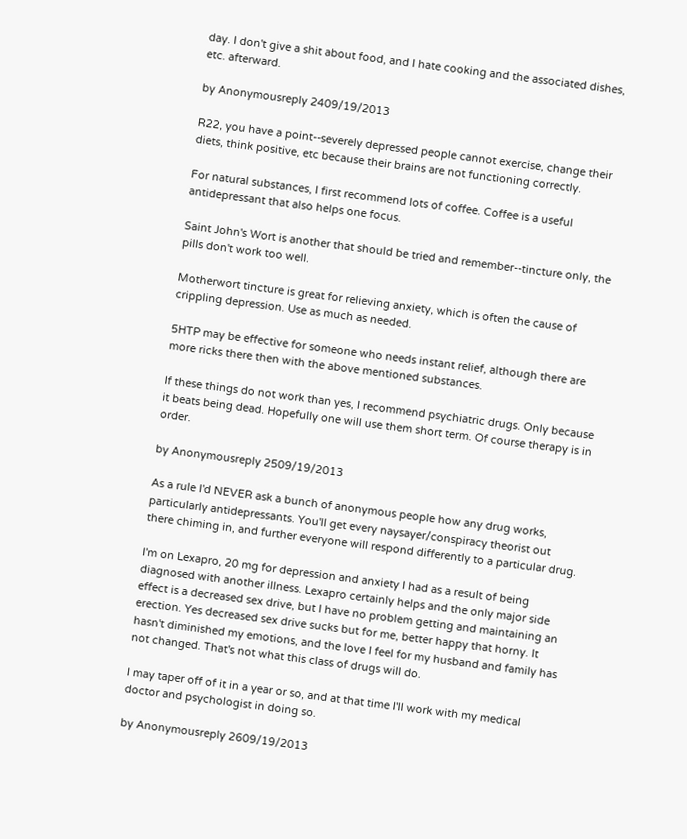day. I don't give a shit about food, and I hate cooking and the associated dishes, etc. afterward.

by Anonymousreply 2409/19/2013

R22, you have a point--severely depressed people cannot exercise, change their diets, think positive, etc because their brains are not functioning correctly.

For natural substances, I first recommend lots of coffee. Coffee is a useful antidepressant that also helps one focus.

Saint John's Wort is another that should be tried and remember--tincture only, the pills don't work too well.

Motherwort tincture is great for relieving anxiety, which is often the cause of crippling depression. Use as much as needed.

5HTP may be effective for someone who needs instant relief, although there are more ricks there then with the above mentioned substances.

If these things do not work than yes, I recommend psychiatric drugs. Only because it beats being dead. Hopefully one will use them short term. Of course therapy is in order.

by Anonymousreply 2509/19/2013

As a rule I'd NEVER ask a bunch of anonymous people how any drug works, particularly antidepressants. You'll get every naysayer/conspiracy theorist out there chiming in, and further everyone will respond differently to a particular drug.

I'm on Lexapro, 20 mg for depression and anxiety I had as a result of being diagnosed with another illness. Lexapro certainly helps and the only major side effect is a decreased sex drive, but I have no problem getting and maintaining an erection. Yes decreased sex drive sucks but for me, better happy that horny. It hasn't diminished my emotions, and the love I feel for my husband and family has not changed. That's not what this class of drugs will do.

I may taper off of it in a year or so, and at that time I'll work with my medical doctor and psychologist in doing so.

by Anonymousreply 2609/19/2013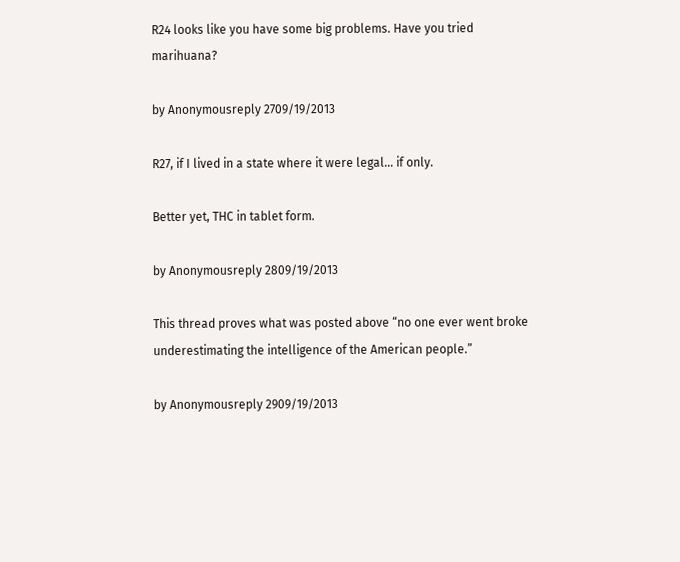R24 looks like you have some big problems. Have you tried marihuana?

by Anonymousreply 2709/19/2013

R27, if I lived in a state where it were legal... if only.

Better yet, THC in tablet form.

by Anonymousreply 2809/19/2013

This thread proves what was posted above “no one ever went broke underestimating the intelligence of the American people.”

by Anonymousreply 2909/19/2013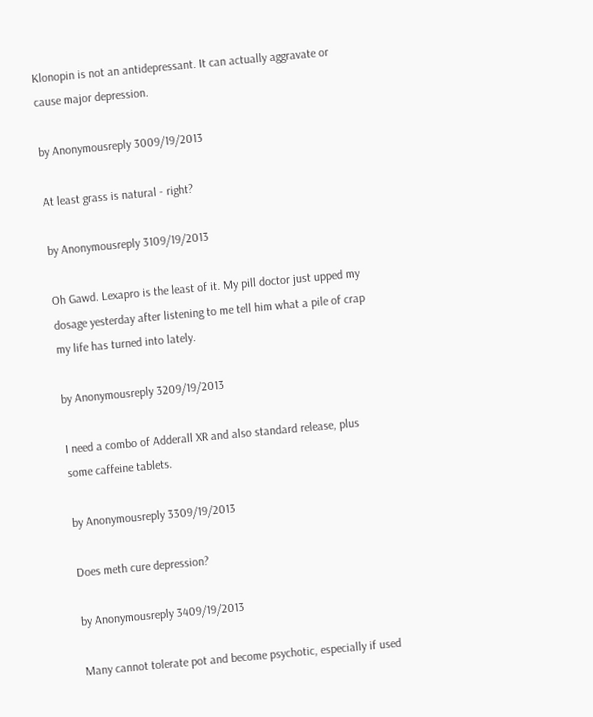Klonopin is not an antidepressant. It can actually aggravate or cause major depression.

by Anonymousreply 3009/19/2013

At least grass is natural - right?

by Anonymousreply 3109/19/2013

Oh Gawd. Lexapro is the least of it. My pill doctor just upped my dosage yesterday after listening to me tell him what a pile of crap my life has turned into lately.

by Anonymousreply 3209/19/2013

I need a combo of Adderall XR and also standard release, plus some caffeine tablets.

by Anonymousreply 3309/19/2013

Does meth cure depression?

by Anonymousreply 3409/19/2013

Many cannot tolerate pot and become psychotic, especially if used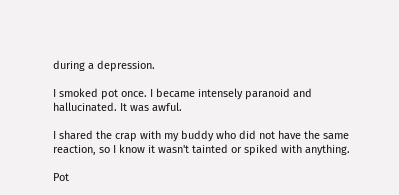during a depression.

I smoked pot once. I became intensely paranoid and hallucinated. It was awful.

I shared the crap with my buddy who did not have the same reaction, so I know it wasn't tainted or spiked with anything.

Pot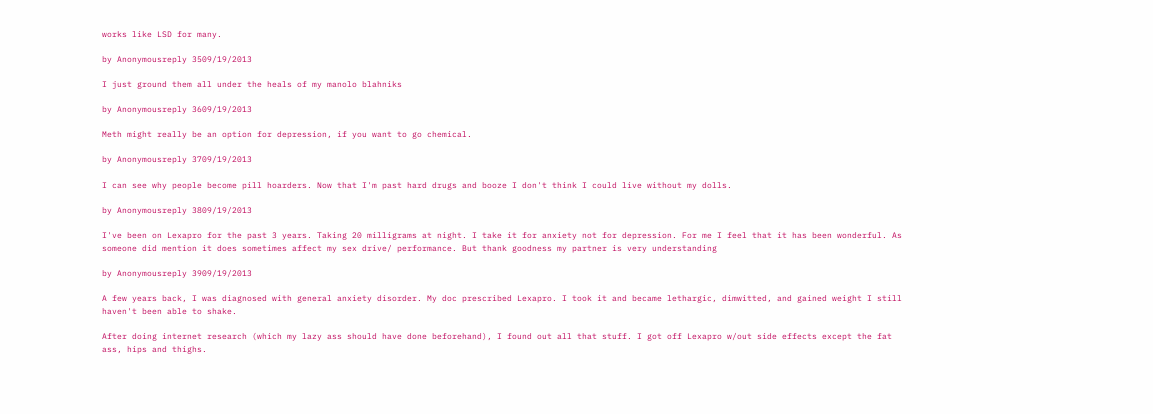works like LSD for many.

by Anonymousreply 3509/19/2013

I just ground them all under the heals of my manolo blahniks

by Anonymousreply 3609/19/2013

Meth might really be an option for depression, if you want to go chemical.

by Anonymousreply 3709/19/2013

I can see why people become pill hoarders. Now that I'm past hard drugs and booze I don't think I could live without my dolls.

by Anonymousreply 3809/19/2013

I've been on Lexapro for the past 3 years. Taking 20 milligrams at night. I take it for anxiety not for depression. For me I feel that it has been wonderful. As someone did mention it does sometimes affect my sex drive/ performance. But thank goodness my partner is very understanding

by Anonymousreply 3909/19/2013

A few years back, I was diagnosed with general anxiety disorder. My doc prescribed Lexapro. I took it and became lethargic, dimwitted, and gained weight I still haven't been able to shake.

After doing internet research (which my lazy ass should have done beforehand), I found out all that stuff. I got off Lexapro w/out side effects except the fat ass, hips and thighs.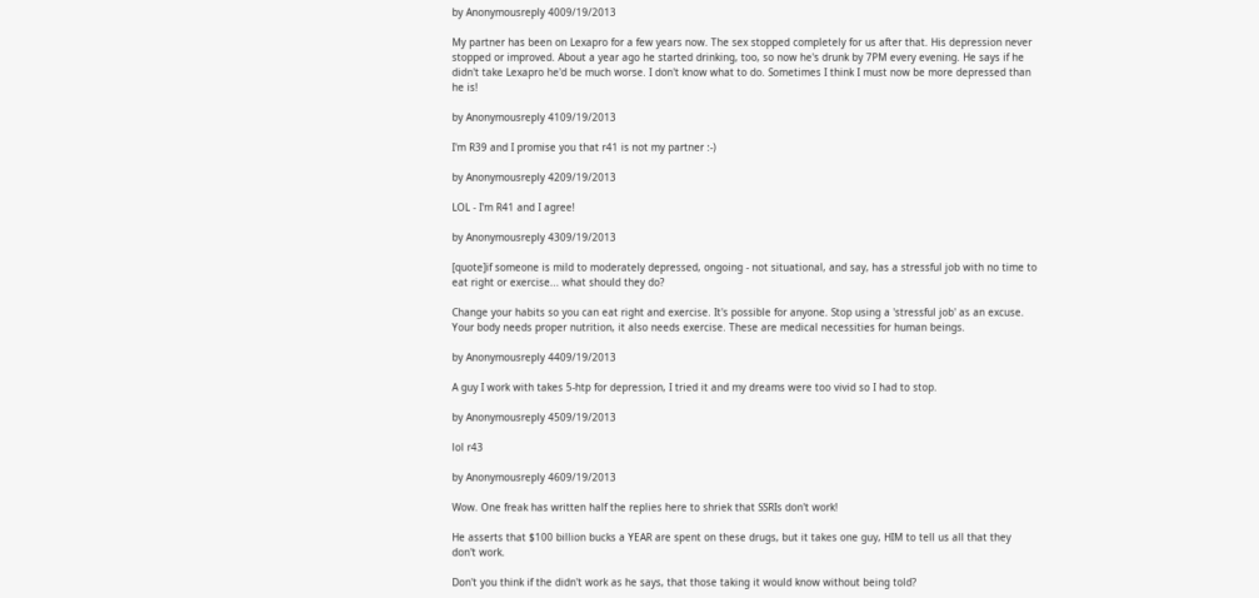by Anonymousreply 4009/19/2013

My partner has been on Lexapro for a few years now. The sex stopped completely for us after that. His depression never stopped or improved. About a year ago he started drinking, too, so now he's drunk by 7PM every evening. He says if he didn't take Lexapro he'd be much worse. I don't know what to do. Sometimes I think I must now be more depressed than he is!

by Anonymousreply 4109/19/2013

I'm R39 and I promise you that r41 is not my partner :-)

by Anonymousreply 4209/19/2013

LOL - I'm R41 and I agree!

by Anonymousreply 4309/19/2013

[quote]if someone is mild to moderately depressed, ongoing - not situational, and say, has a stressful job with no time to eat right or exercise... what should they do?

Change your habits so you can eat right and exercise. It's possible for anyone. Stop using a 'stressful job' as an excuse. Your body needs proper nutrition, it also needs exercise. These are medical necessities for human beings.

by Anonymousreply 4409/19/2013

A guy I work with takes 5-htp for depression, I tried it and my dreams were too vivid so I had to stop.

by Anonymousreply 4509/19/2013

lol r43

by Anonymousreply 4609/19/2013

Wow. One freak has written half the replies here to shriek that SSRIs don't work!

He asserts that $100 billion bucks a YEAR are spent on these drugs, but it takes one guy, HIM to tell us all that they don't work.

Don't you think if the didn't work as he says, that those taking it would know without being told?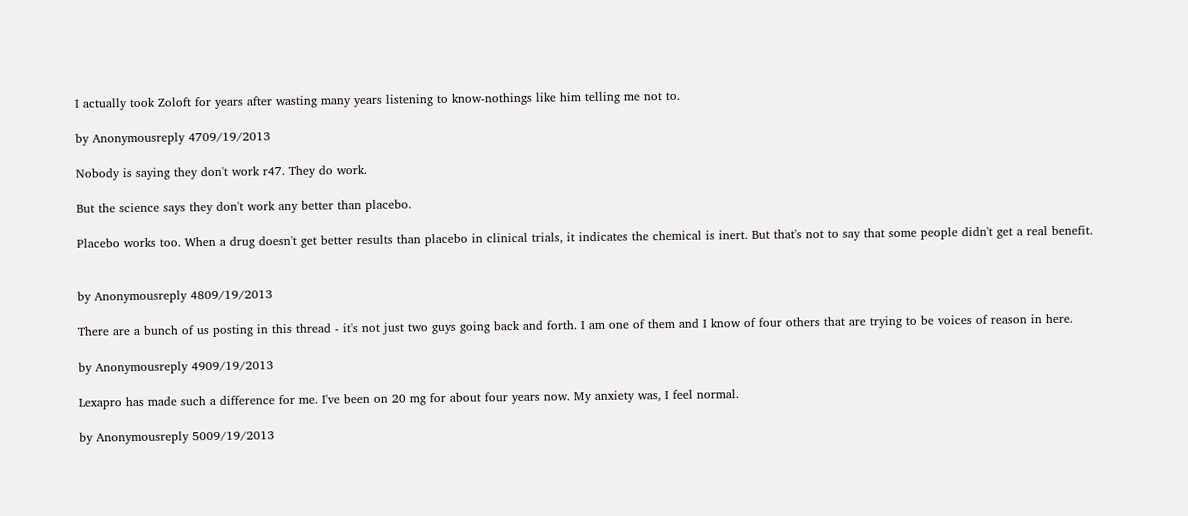I actually took Zoloft for years after wasting many years listening to know-nothings like him telling me not to.

by Anonymousreply 4709/19/2013

Nobody is saying they don't work r47. They do work.

But the science says they don't work any better than placebo.

Placebo works too. When a drug doesn't get better results than placebo in clinical trials, it indicates the chemical is inert. But that's not to say that some people didn't get a real benefit.


by Anonymousreply 4809/19/2013

There are a bunch of us posting in this thread - it's not just two guys going back and forth. I am one of them and I know of four others that are trying to be voices of reason in here.

by Anonymousreply 4909/19/2013

Lexapro has made such a difference for me. I've been on 20 mg for about four years now. My anxiety was, I feel normal.

by Anonymousreply 5009/19/2013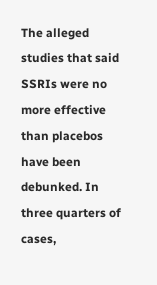The alleged studies that said SSRIs were no more effective than placebos have been debunked. In three quarters of cases,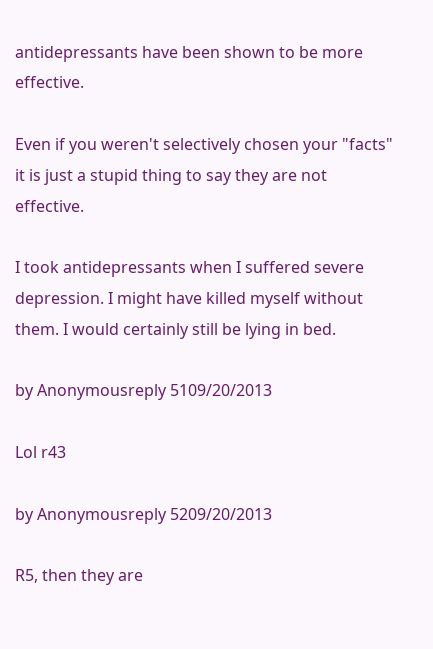antidepressants have been shown to be more effective.

Even if you weren't selectively chosen your "facts" it is just a stupid thing to say they are not effective.

I took antidepressants when I suffered severe depression. I might have killed myself without them. I would certainly still be lying in bed.

by Anonymousreply 5109/20/2013

Lol r43

by Anonymousreply 5209/20/2013

R5, then they are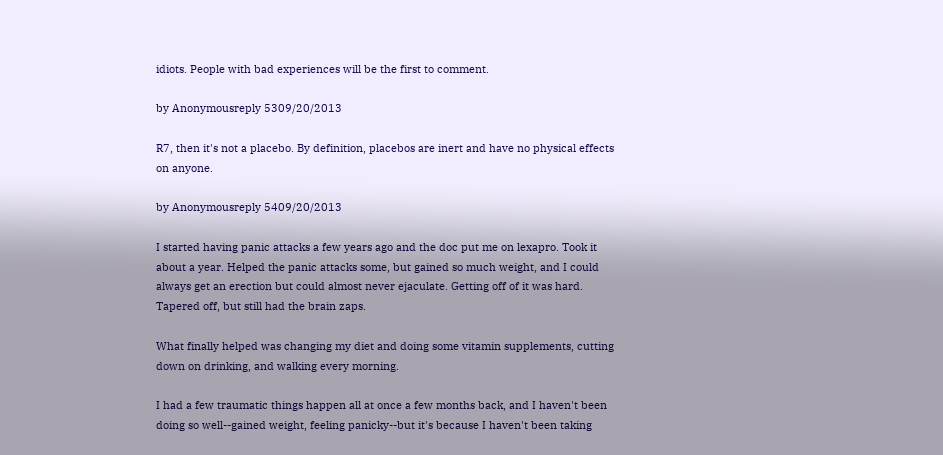idiots. People with bad experiences will be the first to comment.

by Anonymousreply 5309/20/2013

R7, then it's not a placebo. By definition, placebos are inert and have no physical effects on anyone.

by Anonymousreply 5409/20/2013

I started having panic attacks a few years ago and the doc put me on lexapro. Took it about a year. Helped the panic attacks some, but gained so much weight, and I could always get an erection but could almost never ejaculate. Getting off of it was hard. Tapered off, but still had the brain zaps.

What finally helped was changing my diet and doing some vitamin supplements, cutting down on drinking, and walking every morning.

I had a few traumatic things happen all at once a few months back, and I haven't been doing so well--gained weight, feeling panicky--but it's because I haven't been taking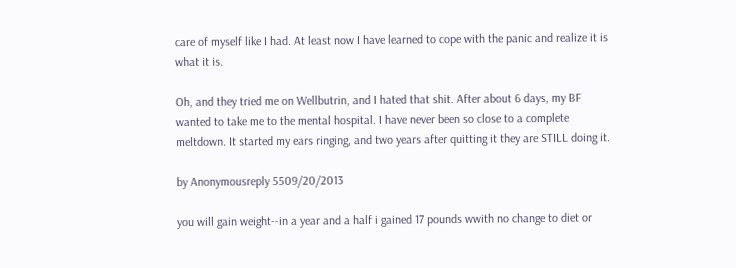care of myself like I had. At least now I have learned to cope with the panic and realize it is what it is.

Oh, and they tried me on Wellbutrin, and I hated that shit. After about 6 days, my BF wanted to take me to the mental hospital. I have never been so close to a complete meltdown. It started my ears ringing, and two years after quitting it they are STILL doing it.

by Anonymousreply 5509/20/2013

you will gain weight--in a year and a half i gained 17 pounds wwith no change to diet or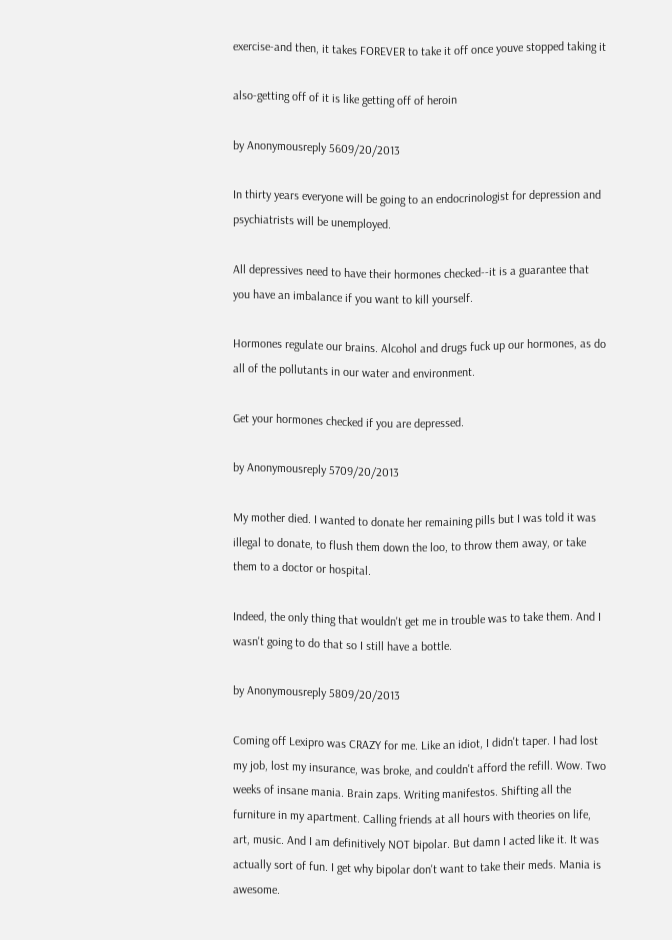exercise-and then, it takes FOREVER to take it off once youve stopped taking it

also-getting off of it is like getting off of heroin

by Anonymousreply 5609/20/2013

In thirty years everyone will be going to an endocrinologist for depression and psychiatrists will be unemployed.

All depressives need to have their hormones checked--it is a guarantee that you have an imbalance if you want to kill yourself.

Hormones regulate our brains. Alcohol and drugs fuck up our hormones, as do all of the pollutants in our water and environment.

Get your hormones checked if you are depressed.

by Anonymousreply 5709/20/2013

My mother died. I wanted to donate her remaining pills but I was told it was illegal to donate, to flush them down the loo, to throw them away, or take them to a doctor or hospital.

Indeed, the only thing that wouldn't get me in trouble was to take them. And I wasn't going to do that so I still have a bottle.

by Anonymousreply 5809/20/2013

Coming off Lexipro was CRAZY for me. Like an idiot, I didn't taper. I had lost my job, lost my insurance, was broke, and couldn't afford the refill. Wow. Two weeks of insane mania. Brain zaps. Writing manifestos. Shifting all the furniture in my apartment. Calling friends at all hours with theories on life, art, music. And I am definitively NOT bipolar. But damn I acted like it. It was actually sort of fun. I get why bipolar don't want to take their meds. Mania is awesome.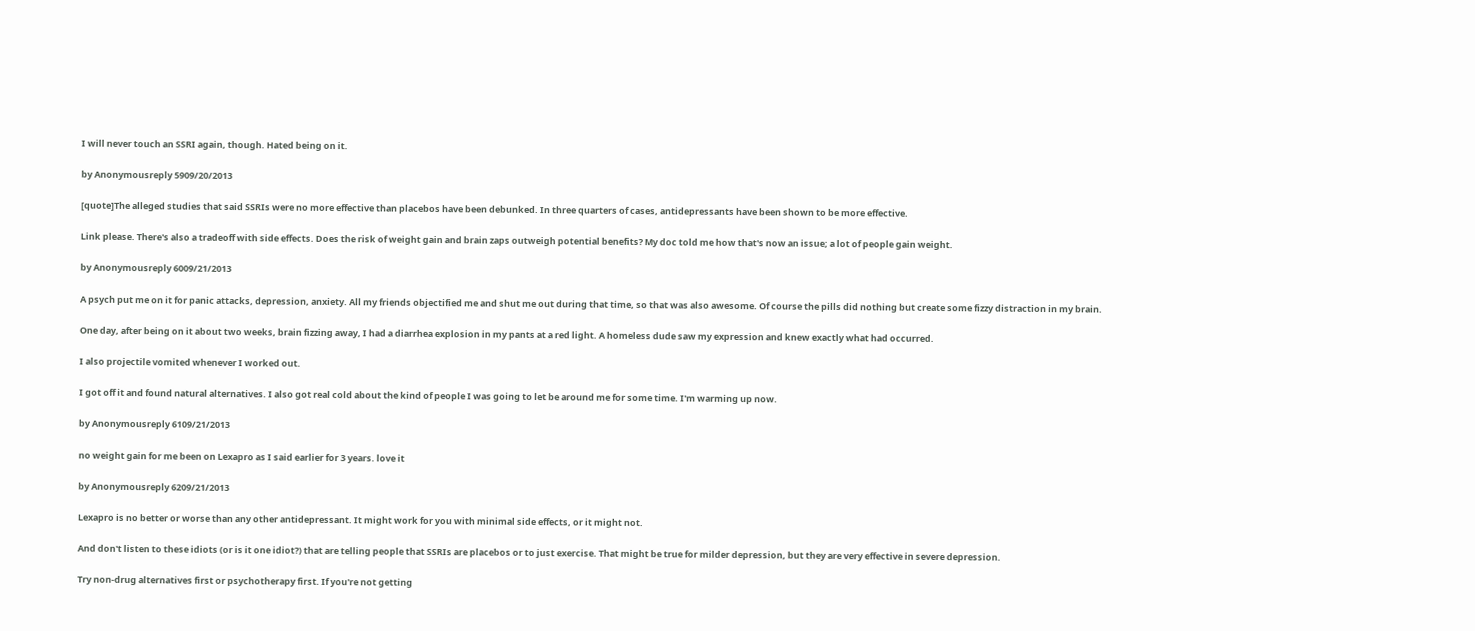I will never touch an SSRI again, though. Hated being on it.

by Anonymousreply 5909/20/2013

[quote]The alleged studies that said SSRIs were no more effective than placebos have been debunked. In three quarters of cases, antidepressants have been shown to be more effective.

Link please. There's also a tradeoff with side effects. Does the risk of weight gain and brain zaps outweigh potential benefits? My doc told me how that's now an issue; a lot of people gain weight.

by Anonymousreply 6009/21/2013

A psych put me on it for panic attacks, depression, anxiety. All my friends objectified me and shut me out during that time, so that was also awesome. Of course the pills did nothing but create some fizzy distraction in my brain.

One day, after being on it about two weeks, brain fizzing away, I had a diarrhea explosion in my pants at a red light. A homeless dude saw my expression and knew exactly what had occurred.

I also projectile vomited whenever I worked out.

I got off it and found natural alternatives. I also got real cold about the kind of people I was going to let be around me for some time. I'm warming up now.

by Anonymousreply 6109/21/2013

no weight gain for me been on Lexapro as I said earlier for 3 years. love it

by Anonymousreply 6209/21/2013

Lexapro is no better or worse than any other antidepressant. It might work for you with minimal side effects, or it might not.

And don't listen to these idiots (or is it one idiot?) that are telling people that SSRIs are placebos or to just exercise. That might be true for milder depression, but they are very effective in severe depression.

Try non-drug alternatives first or psychotherapy first. If you're not getting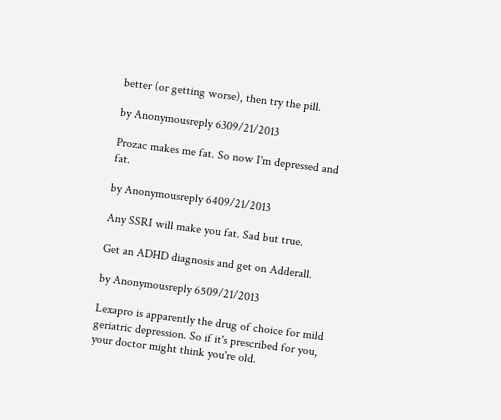better (or getting worse), then try the pill.

by Anonymousreply 6309/21/2013

Prozac makes me fat. So now I'm depressed and fat.

by Anonymousreply 6409/21/2013

Any SSRI will make you fat. Sad but true.

Get an ADHD diagnosis and get on Adderall.

by Anonymousreply 6509/21/2013

Lexapro is apparently the drug of choice for mild geriatric depression. So if it's prescribed for you, your doctor might think you're old.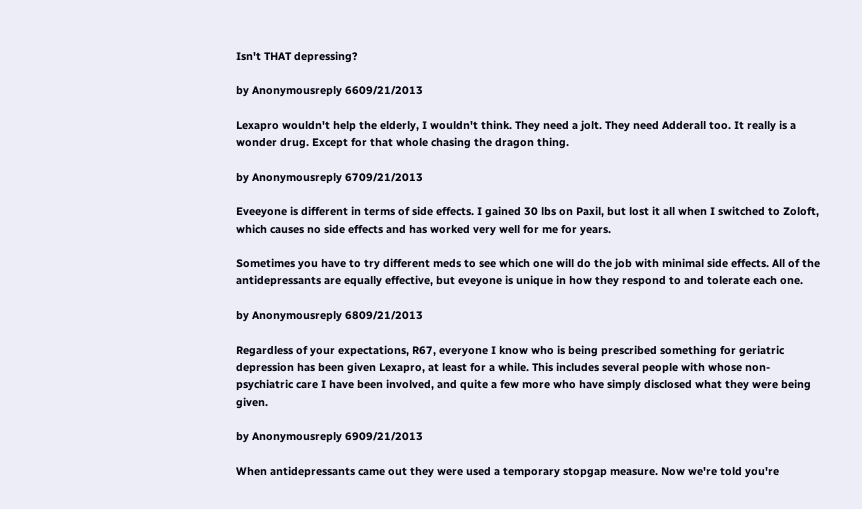Isn't THAT depressing?

by Anonymousreply 6609/21/2013

Lexapro wouldn't help the elderly, I wouldn't think. They need a jolt. They need Adderall too. It really is a wonder drug. Except for that whole chasing the dragon thing.

by Anonymousreply 6709/21/2013

Eveeyone is different in terms of side effects. I gained 30 lbs on Paxil, but lost it all when I switched to Zoloft, which causes no side effects and has worked very well for me for years.

Sometimes you have to try different meds to see which one will do the job with minimal side effects. All of the antidepressants are equally effective, but eveyone is unique in how they respond to and tolerate each one.

by Anonymousreply 6809/21/2013

Regardless of your expectations, R67, everyone I know who is being prescribed something for geriatric depression has been given Lexapro, at least for a while. This includes several people with whose non-psychiatric care I have been involved, and quite a few more who have simply disclosed what they were being given.

by Anonymousreply 6909/21/2013

When antidepressants came out they were used a temporary stopgap measure. Now we're told you're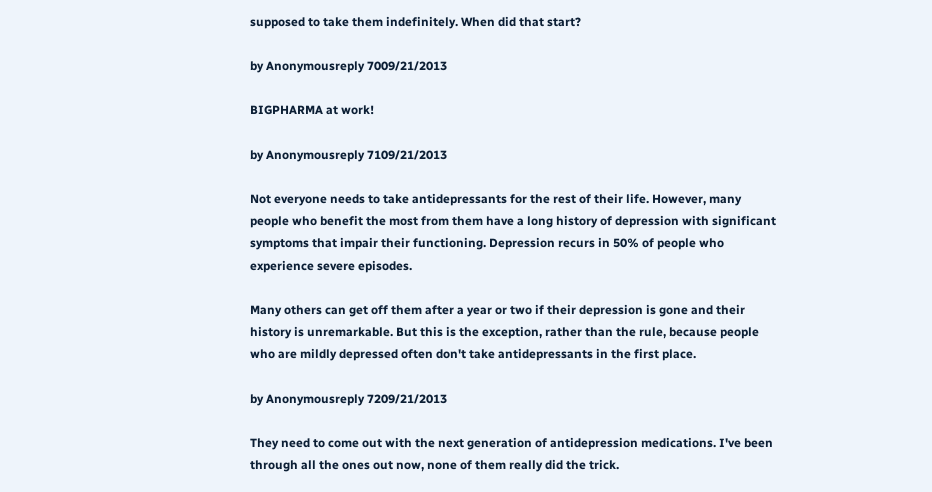supposed to take them indefinitely. When did that start?

by Anonymousreply 7009/21/2013

BIGPHARMA at work!

by Anonymousreply 7109/21/2013

Not everyone needs to take antidepressants for the rest of their life. However, many people who benefit the most from them have a long history of depression with significant symptoms that impair their functioning. Depression recurs in 50% of people who experience severe episodes.

Many others can get off them after a year or two if their depression is gone and their history is unremarkable. But this is the exception, rather than the rule, because people who are mildly depressed often don't take antidepressants in the first place.

by Anonymousreply 7209/21/2013

They need to come out with the next generation of antidepression medications. I've been through all the ones out now, none of them really did the trick.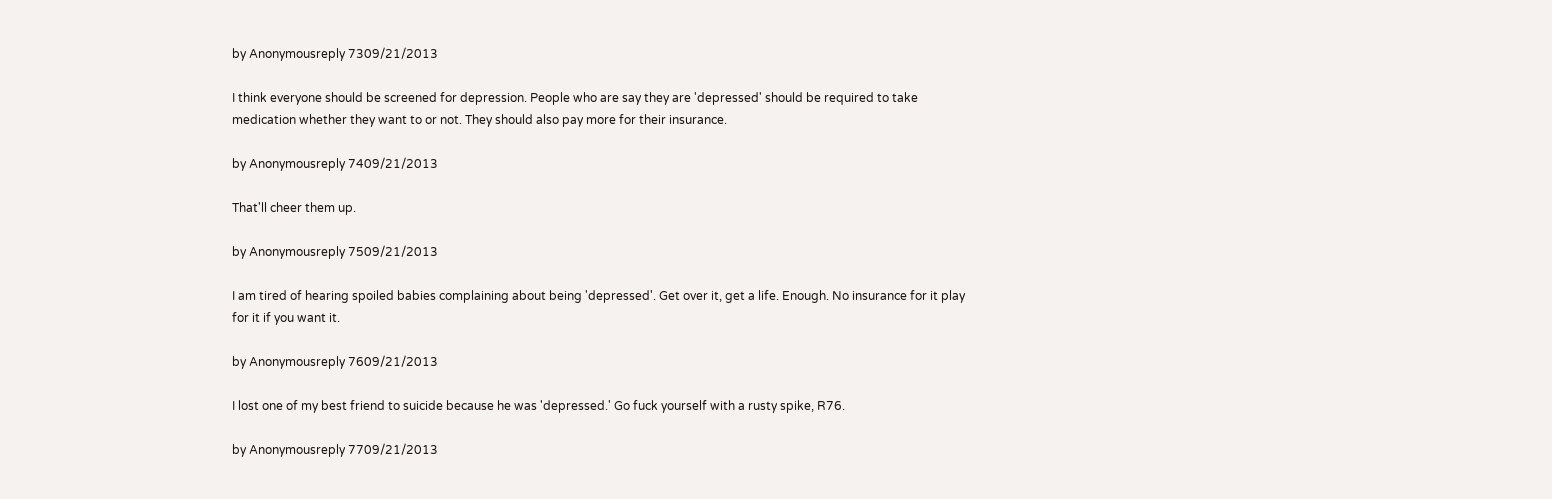by Anonymousreply 7309/21/2013

I think everyone should be screened for depression. People who are say they are 'depressed' should be required to take medication whether they want to or not. They should also pay more for their insurance.

by Anonymousreply 7409/21/2013

That'll cheer them up.

by Anonymousreply 7509/21/2013

I am tired of hearing spoiled babies complaining about being 'depressed'. Get over it, get a life. Enough. No insurance for it play for it if you want it.

by Anonymousreply 7609/21/2013

I lost one of my best friend to suicide because he was 'depressed.' Go fuck yourself with a rusty spike, R76.

by Anonymousreply 7709/21/2013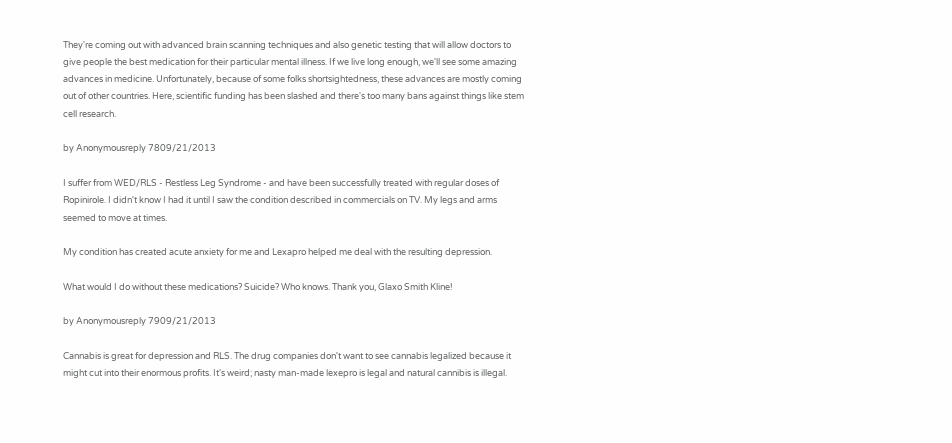They're coming out with advanced brain scanning techniques and also genetic testing that will allow doctors to give people the best medication for their particular mental illness. If we live long enough, we'll see some amazing advances in medicine. Unfortunately, because of some folks shortsightedness, these advances are mostly coming out of other countries. Here, scientific funding has been slashed and there's too many bans against things like stem cell research.

by Anonymousreply 7809/21/2013

I suffer from WED/RLS - Restless Leg Syndrome - and have been successfully treated with regular doses of Ropinirole. I didn't know I had it until I saw the condition described in commercials on TV. My legs and arms seemed to move at times.

My condition has created acute anxiety for me and Lexapro helped me deal with the resulting depression.

What would I do without these medications? Suicide? Who knows. Thank you, Glaxo Smith Kline!

by Anonymousreply 7909/21/2013

Cannabis is great for depression and RLS. The drug companies don't want to see cannabis legalized because it might cut into their enormous profits. It's weird; nasty man-made lexepro is legal and natural cannibis is illegal.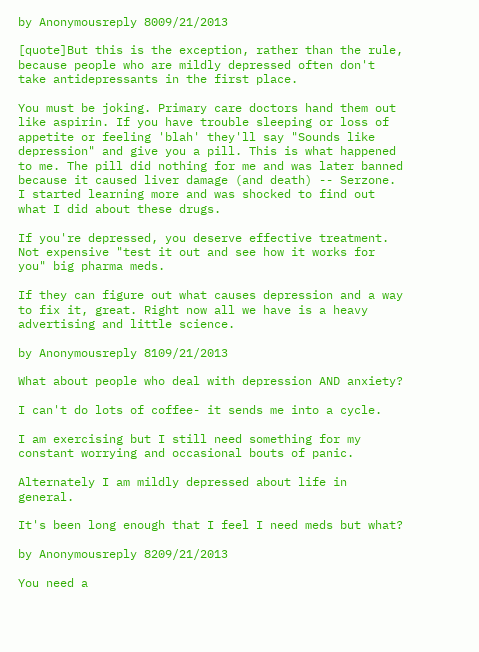by Anonymousreply 8009/21/2013

[quote]But this is the exception, rather than the rule, because people who are mildly depressed often don't take antidepressants in the first place.

You must be joking. Primary care doctors hand them out like aspirin. If you have trouble sleeping or loss of appetite or feeling 'blah' they'll say "Sounds like depression" and give you a pill. This is what happened to me. The pill did nothing for me and was later banned because it caused liver damage (and death) -- Serzone. I started learning more and was shocked to find out what I did about these drugs.

If you're depressed, you deserve effective treatment. Not expensive "test it out and see how it works for you" big pharma meds.

If they can figure out what causes depression and a way to fix it, great. Right now all we have is a heavy advertising and little science.

by Anonymousreply 8109/21/2013

What about people who deal with depression AND anxiety?

I can't do lots of coffee- it sends me into a cycle.

I am exercising but I still need something for my constant worrying and occasional bouts of panic.

Alternately I am mildly depressed about life in general.

It's been long enough that I feel I need meds but what?

by Anonymousreply 8209/21/2013

You need a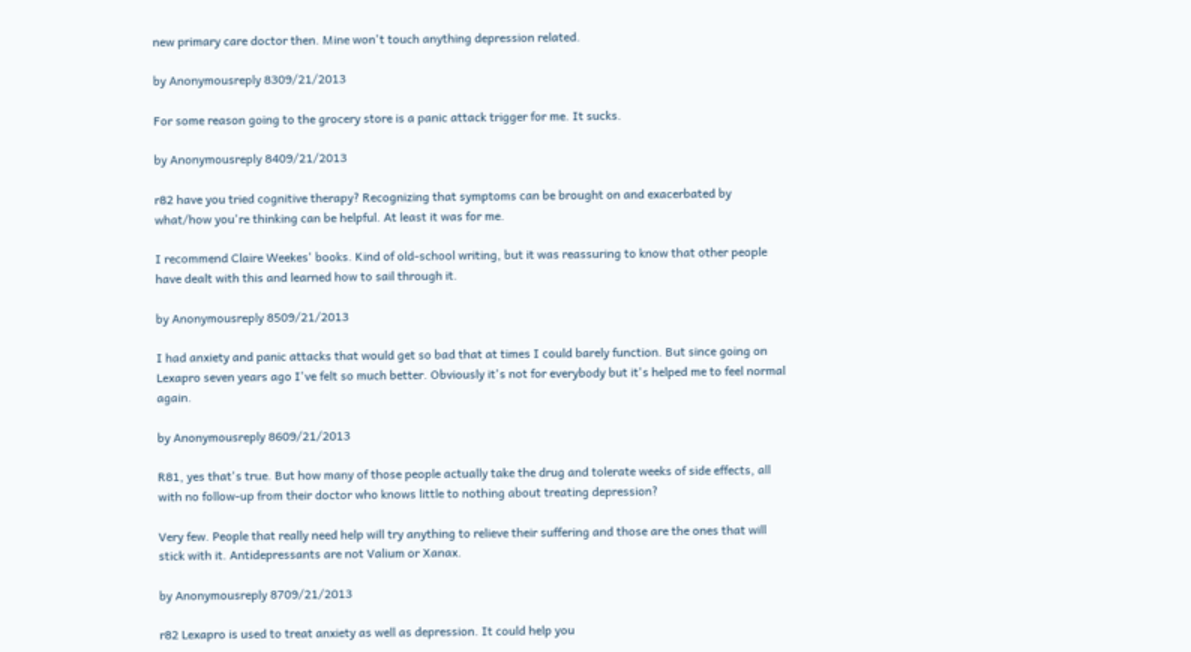new primary care doctor then. Mine won't touch anything depression related.

by Anonymousreply 8309/21/2013

For some reason going to the grocery store is a panic attack trigger for me. It sucks.

by Anonymousreply 8409/21/2013

r82 have you tried cognitive therapy? Recognizing that symptoms can be brought on and exacerbated by what/how you're thinking can be helpful. At least it was for me.

I recommend Claire Weekes' books. Kind of old-school writing, but it was reassuring to know that other people have dealt with this and learned how to sail through it.

by Anonymousreply 8509/21/2013

I had anxiety and panic attacks that would get so bad that at times I could barely function. But since going on Lexapro seven years ago I've felt so much better. Obviously it's not for everybody but it's helped me to feel normal again.

by Anonymousreply 8609/21/2013

R81, yes that's true. But how many of those people actually take the drug and tolerate weeks of side effects, all with no follow-up from their doctor who knows little to nothing about treating depression?

Very few. People that really need help will try anything to relieve their suffering and those are the ones that will stick with it. Antidepressants are not Valium or Xanax.

by Anonymousreply 8709/21/2013

r82 Lexapro is used to treat anxiety as well as depression. It could help you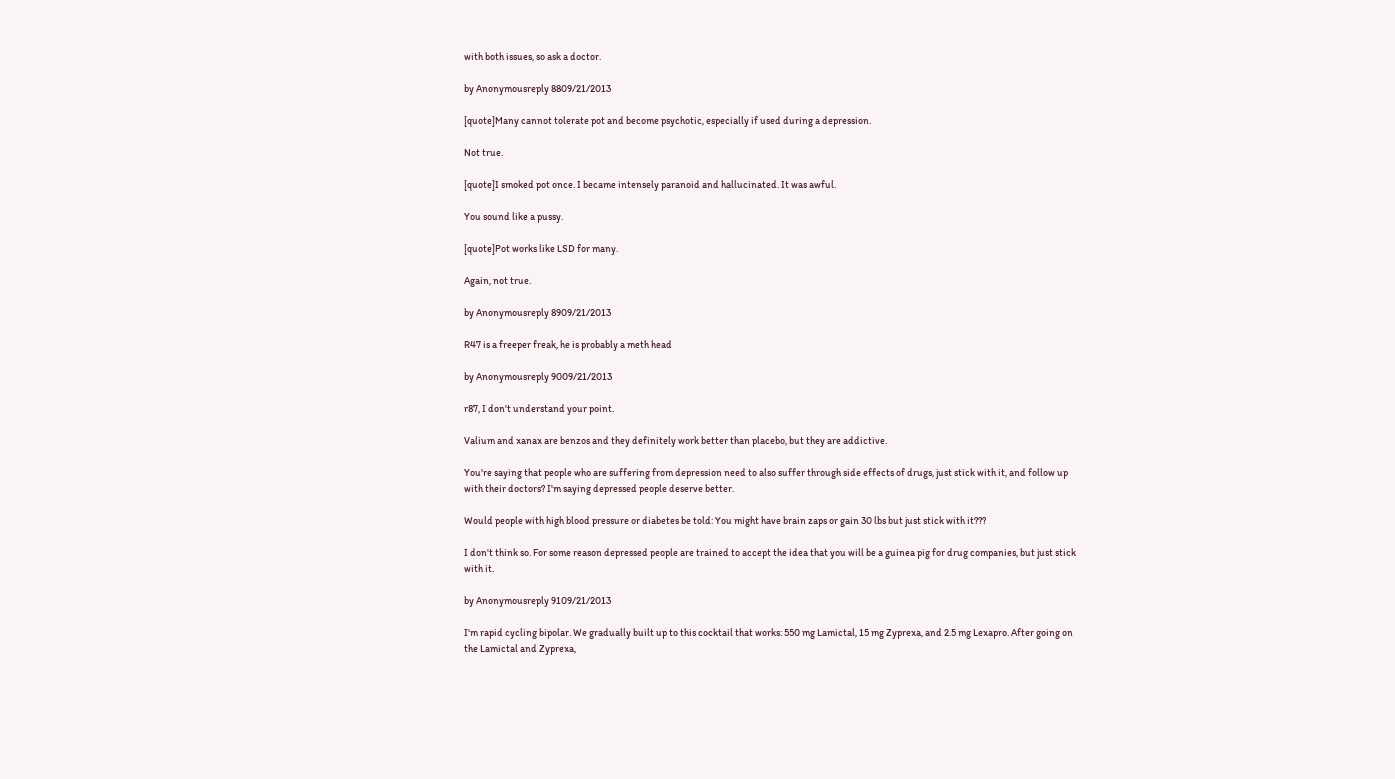with both issues, so ask a doctor.

by Anonymousreply 8809/21/2013

[quote]Many cannot tolerate pot and become psychotic, especially if used during a depression.

Not true.

[quote]I smoked pot once. I became intensely paranoid and hallucinated. It was awful.

You sound like a pussy.

[quote]Pot works like LSD for many.

Again, not true.

by Anonymousreply 8909/21/2013

R47 is a freeper freak, he is probably a meth head

by Anonymousreply 9009/21/2013

r87, I don't understand your point.

Valium and xanax are benzos and they definitely work better than placebo, but they are addictive.

You're saying that people who are suffering from depression need to also suffer through side effects of drugs, just stick with it, and follow up with their doctors? I'm saying depressed people deserve better.

Would people with high blood pressure or diabetes be told: You might have brain zaps or gain 30 lbs but just stick with it???

I don't think so. For some reason depressed people are trained to accept the idea that you will be a guinea pig for drug companies, but just stick with it.

by Anonymousreply 9109/21/2013

I'm rapid cycling bipolar. We gradually built up to this cocktail that works: 550 mg Lamictal, 15 mg Zyprexa, and 2.5 mg Lexapro. After going on the Lamictal and Zyprexa,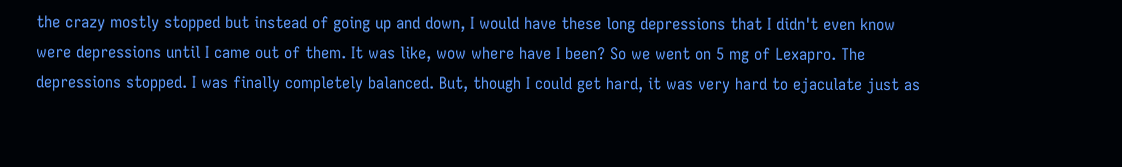the crazy mostly stopped but instead of going up and down, I would have these long depressions that I didn't even know were depressions until I came out of them. It was like, wow where have I been? So we went on 5 mg of Lexapro. The depressions stopped. I was finally completely balanced. But, though I could get hard, it was very hard to ejaculate just as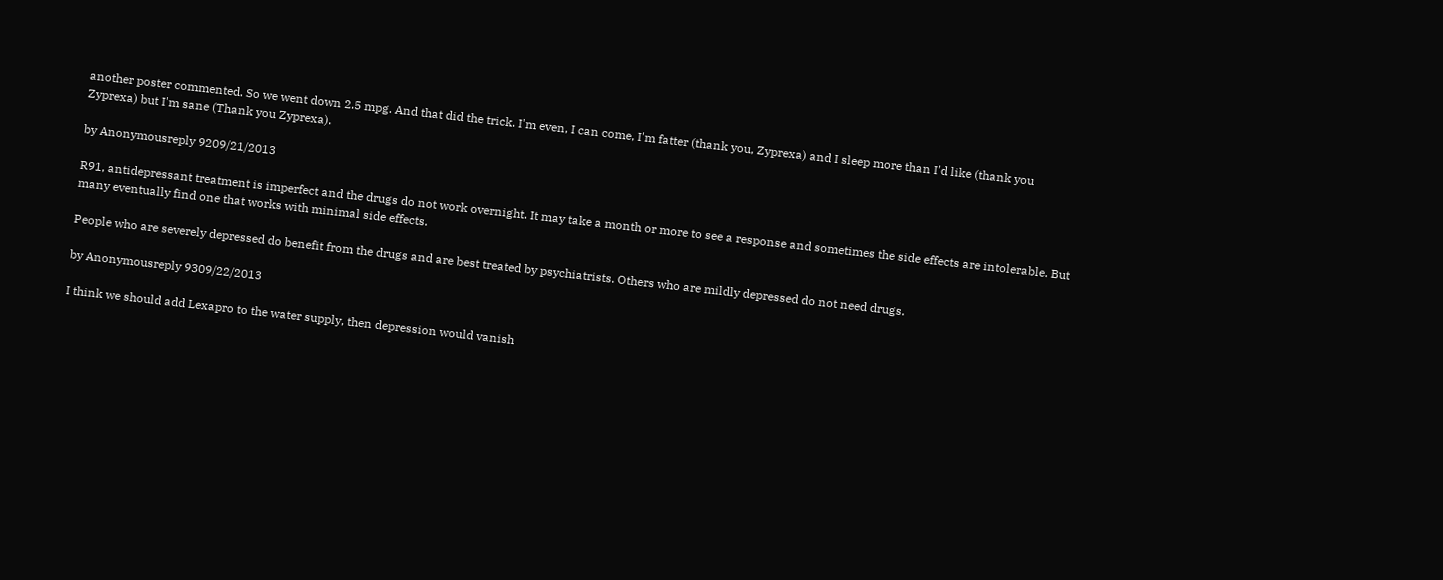another poster commented. So we went down 2.5 mpg. And that did the trick. I'm even, I can come, I'm fatter (thank you, Zyprexa) and I sleep more than I'd like (thank you Zyprexa) but I'm sane (Thank you Zyprexa).

by Anonymousreply 9209/21/2013

R91, antidepressant treatment is imperfect and the drugs do not work overnight. It may take a month or more to see a response and sometimes the side effects are intolerable. But many eventually find one that works with minimal side effects.

People who are severely depressed do benefit from the drugs and are best treated by psychiatrists. Others who are mildly depressed do not need drugs.

by Anonymousreply 9309/22/2013

I think we should add Lexapro to the water supply, then depression would vanish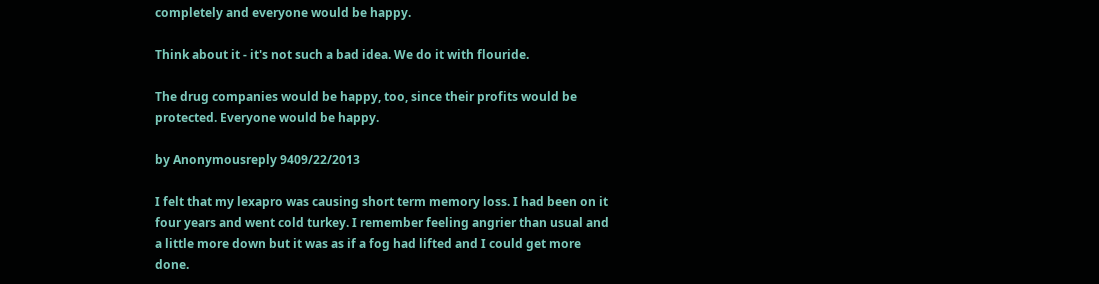completely and everyone would be happy.

Think about it - it's not such a bad idea. We do it with flouride.

The drug companies would be happy, too, since their profits would be protected. Everyone would be happy.

by Anonymousreply 9409/22/2013

I felt that my lexapro was causing short term memory loss. I had been on it four years and went cold turkey. I remember feeling angrier than usual and a little more down but it was as if a fog had lifted and I could get more done.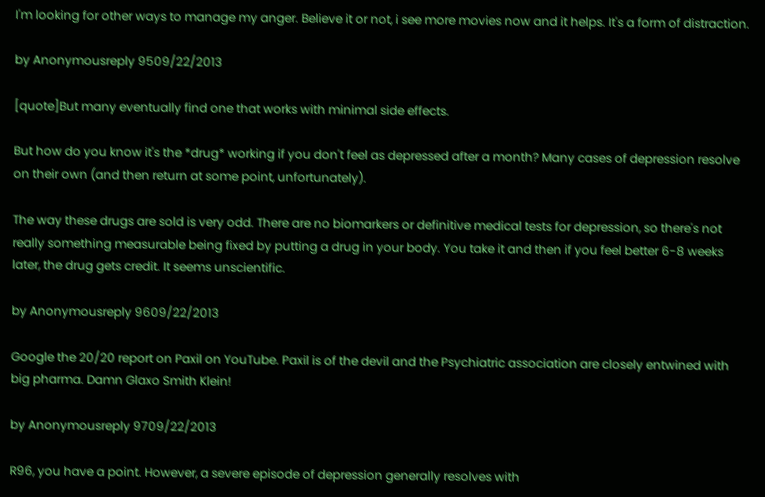I'm looking for other ways to manage my anger. Believe it or not, i see more movies now and it helps. It's a form of distraction.

by Anonymousreply 9509/22/2013

[quote]But many eventually find one that works with minimal side effects.

But how do you know it's the *drug* working if you don't feel as depressed after a month? Many cases of depression resolve on their own (and then return at some point, unfortunately).

The way these drugs are sold is very odd. There are no biomarkers or definitive medical tests for depression, so there's not really something measurable being fixed by putting a drug in your body. You take it and then if you feel better 6-8 weeks later, the drug gets credit. It seems unscientific.

by Anonymousreply 9609/22/2013

Google the 20/20 report on Paxil on YouTube. Paxil is of the devil and the Psychiatric association are closely entwined with big pharma. Damn Glaxo Smith Klein!

by Anonymousreply 9709/22/2013

R96, you have a point. However, a severe episode of depression generally resolves with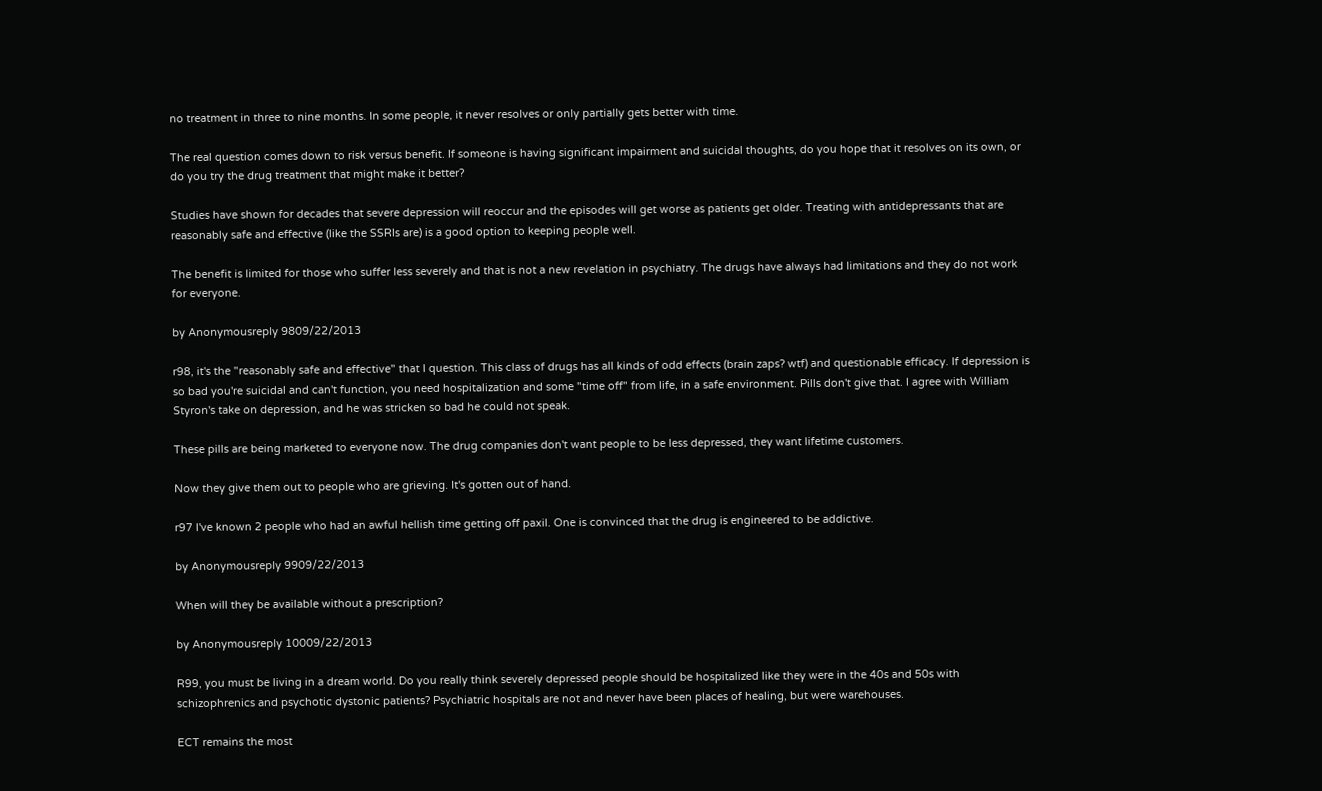no treatment in three to nine months. In some people, it never resolves or only partially gets better with time.

The real question comes down to risk versus benefit. If someone is having significant impairment and suicidal thoughts, do you hope that it resolves on its own, or do you try the drug treatment that might make it better?

Studies have shown for decades that severe depression will reoccur and the episodes will get worse as patients get older. Treating with antidepressants that are reasonably safe and effective (like the SSRIs are) is a good option to keeping people well.

The benefit is limited for those who suffer less severely and that is not a new revelation in psychiatry. The drugs have always had limitations and they do not work for everyone.

by Anonymousreply 9809/22/2013

r98, it's the "reasonably safe and effective" that I question. This class of drugs has all kinds of odd effects (brain zaps? wtf) and questionable efficacy. If depression is so bad you're suicidal and can't function, you need hospitalization and some "time off" from life, in a safe environment. Pills don't give that. I agree with William Styron's take on depression, and he was stricken so bad he could not speak.

These pills are being marketed to everyone now. The drug companies don't want people to be less depressed, they want lifetime customers.

Now they give them out to people who are grieving. It's gotten out of hand.

r97 I've known 2 people who had an awful hellish time getting off paxil. One is convinced that the drug is engineered to be addictive.

by Anonymousreply 9909/22/2013

When will they be available without a prescription?

by Anonymousreply 10009/22/2013

R99, you must be living in a dream world. Do you really think severely depressed people should be hospitalized like they were in the 40s and 50s with schizophrenics and psychotic dystonic patients? Psychiatric hospitals are not and never have been places of healing, but were warehouses.

ECT remains the most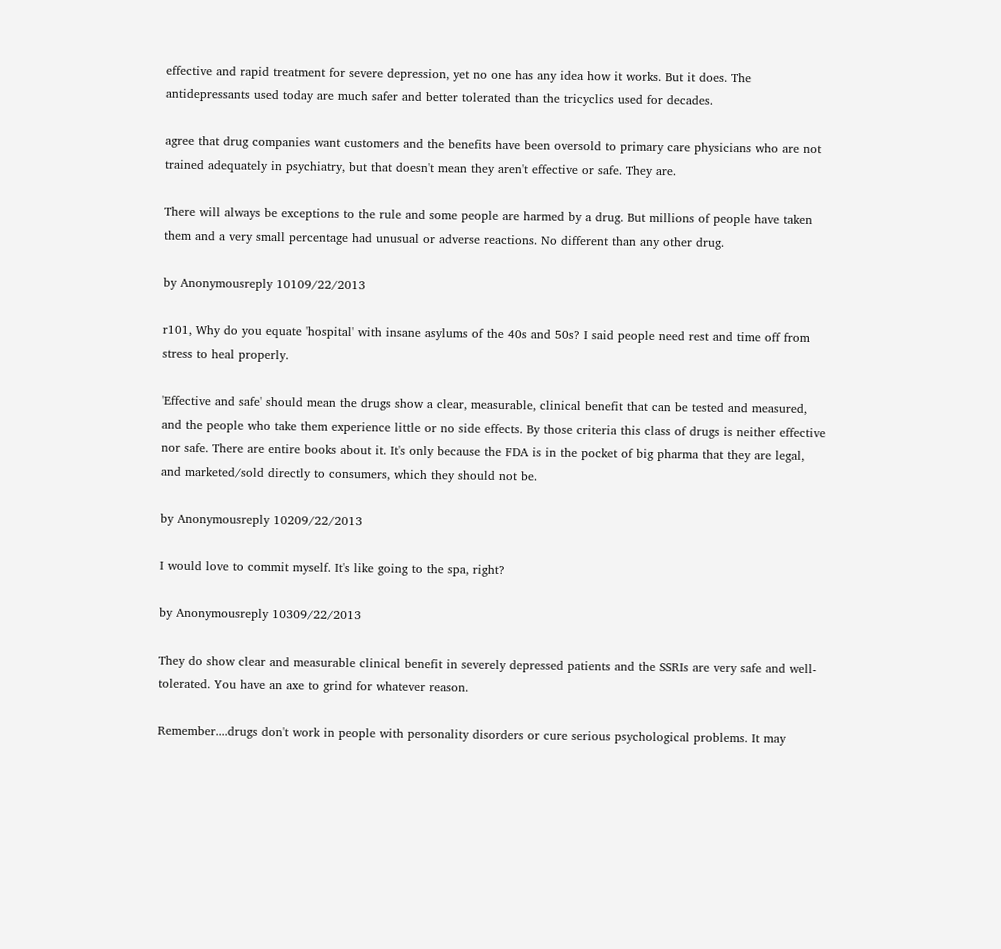effective and rapid treatment for severe depression, yet no one has any idea how it works. But it does. The antidepressants used today are much safer and better tolerated than the tricyclics used for decades.

agree that drug companies want customers and the benefits have been oversold to primary care physicians who are not trained adequately in psychiatry, but that doesn't mean they aren't effective or safe. They are.

There will always be exceptions to the rule and some people are harmed by a drug. But millions of people have taken them and a very small percentage had unusual or adverse reactions. No different than any other drug.

by Anonymousreply 10109/22/2013

r101, Why do you equate 'hospital' with insane asylums of the 40s and 50s? I said people need rest and time off from stress to heal properly.

'Effective and safe' should mean the drugs show a clear, measurable, clinical benefit that can be tested and measured, and the people who take them experience little or no side effects. By those criteria this class of drugs is neither effective nor safe. There are entire books about it. It's only because the FDA is in the pocket of big pharma that they are legal, and marketed/sold directly to consumers, which they should not be.

by Anonymousreply 10209/22/2013

I would love to commit myself. It's like going to the spa, right?

by Anonymousreply 10309/22/2013

They do show clear and measurable clinical benefit in severely depressed patients and the SSRIs are very safe and well-tolerated. You have an axe to grind for whatever reason.

Remember....drugs don't work in people with personality disorders or cure serious psychological problems. It may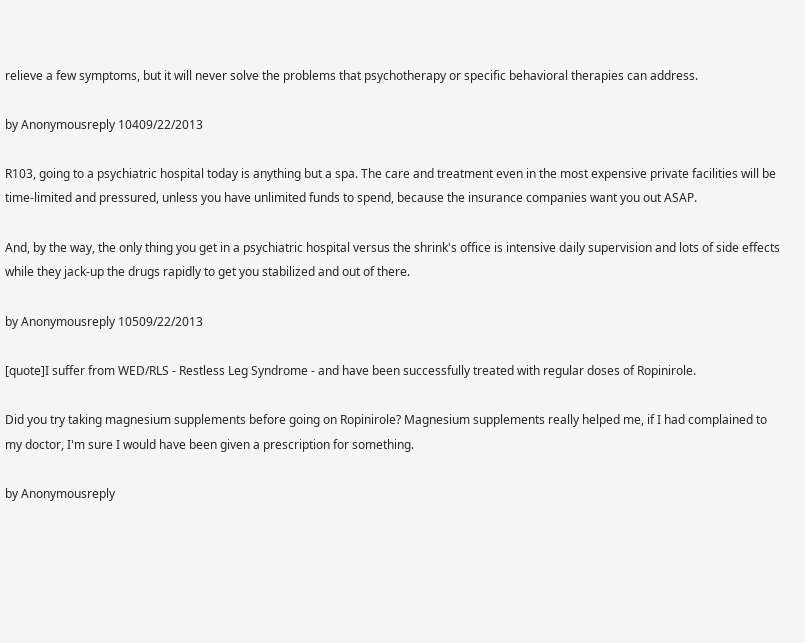relieve a few symptoms, but it will never solve the problems that psychotherapy or specific behavioral therapies can address.

by Anonymousreply 10409/22/2013

R103, going to a psychiatric hospital today is anything but a spa. The care and treatment even in the most expensive private facilities will be time-limited and pressured, unless you have unlimited funds to spend, because the insurance companies want you out ASAP.

And, by the way, the only thing you get in a psychiatric hospital versus the shrink's office is intensive daily supervision and lots of side effects while they jack-up the drugs rapidly to get you stabilized and out of there.

by Anonymousreply 10509/22/2013

[quote]I suffer from WED/RLS - Restless Leg Syndrome - and have been successfully treated with regular doses of Ropinirole.

Did you try taking magnesium supplements before going on Ropinirole? Magnesium supplements really helped me, if I had complained to my doctor, I'm sure I would have been given a prescription for something.

by Anonymousreply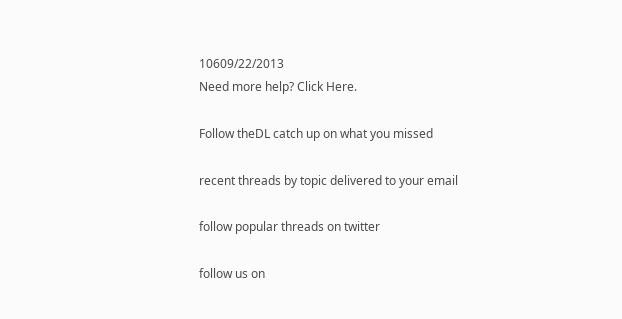10609/22/2013
Need more help? Click Here.

Follow theDL catch up on what you missed

recent threads by topic delivered to your email

follow popular threads on twitter

follow us on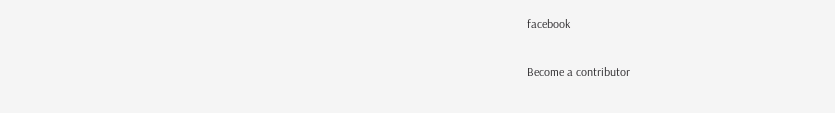facebook

Become a contributor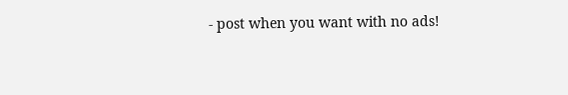- post when you want with no ads!